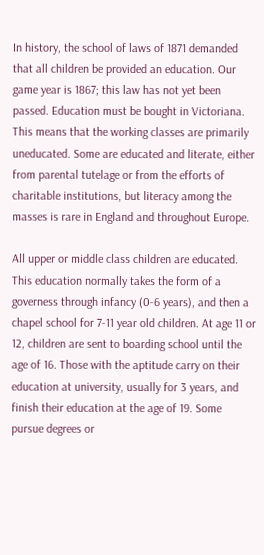In history, the school of laws of 1871 demanded that all children be provided an education. Our game year is 1867; this law has not yet been passed. Education must be bought in Victoriana. This means that the working classes are primarily uneducated. Some are educated and literate, either from parental tutelage or from the efforts of charitable institutions, but literacy among the masses is rare in England and throughout Europe.

All upper or middle class children are educated. This education normally takes the form of a governess through infancy (0-6 years), and then a chapel school for 7-11 year old children. At age 11 or 12, children are sent to boarding school until the age of 16. Those with the aptitude carry on their education at university, usually for 3 years, and finish their education at the age of 19. Some pursue degrees or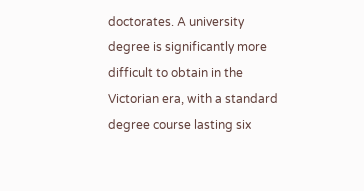doctorates. A university degree is significantly more difficult to obtain in the Victorian era, with a standard degree course lasting six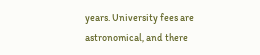years. University fees are astronomical, and there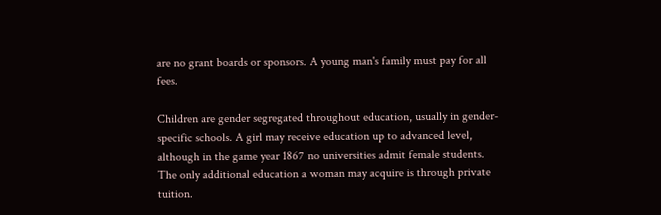are no grant boards or sponsors. A young man's family must pay for all fees.

Children are gender segregated throughout education, usually in gender-specific schools. A girl may receive education up to advanced level, although in the game year 1867 no universities admit female students. The only additional education a woman may acquire is through private tuition.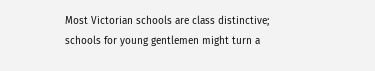Most Victorian schools are class distinctive; schools for young gentlemen might turn a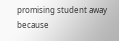promising student away because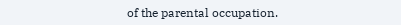of the parental occupation.